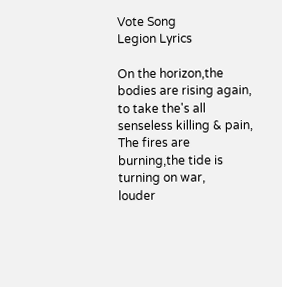Vote Song
Legion Lyrics

On the horizon,the bodies are rising again,
to take the's all senseless killing & pain,
The fires are burning,the tide is turning on war,
louder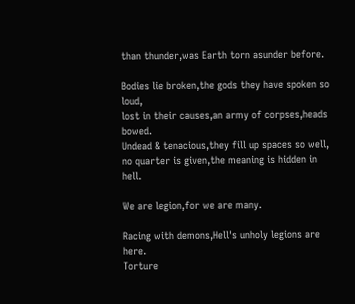than thunder,was Earth torn asunder before.

Bodies lie broken,the gods they have spoken so loud,
lost in their causes,an army of corpses,heads bowed.
Undead & tenacious,they fill up spaces so well,
no quarter is given,the meaning is hidden in hell.

We are legion,for we are many.

Racing with demons,Hell's unholy legions are here.
Torture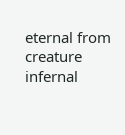eternal from creature infernal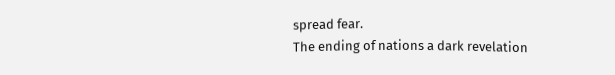spread fear.
The ending of nations a dark revelation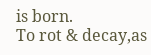is born.
To rot & decay,as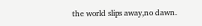the world slips away,no dawn.